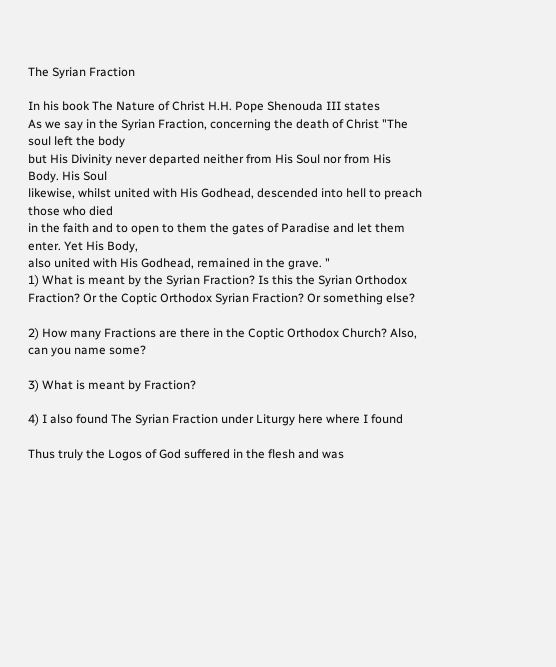The Syrian Fraction

In his book The Nature of Christ H.H. Pope Shenouda III states
As we say in the Syrian Fraction, concerning the death of Christ "The soul left the body
but His Divinity never departed neither from His Soul nor from His Body. His Soul
likewise, whilst united with His Godhead, descended into hell to preach those who died
in the faith and to open to them the gates of Paradise and let them enter. Yet His Body,
also united with His Godhead, remained in the grave. "
1) What is meant by the Syrian Fraction? Is this the Syrian Orthodox Fraction? Or the Coptic Orthodox Syrian Fraction? Or something else?

2) How many Fractions are there in the Coptic Orthodox Church? Also, can you name some?

3) What is meant by Fraction?

4) I also found The Syrian Fraction under Liturgy here where I found

Thus truly the Logos of God suffered in the flesh and was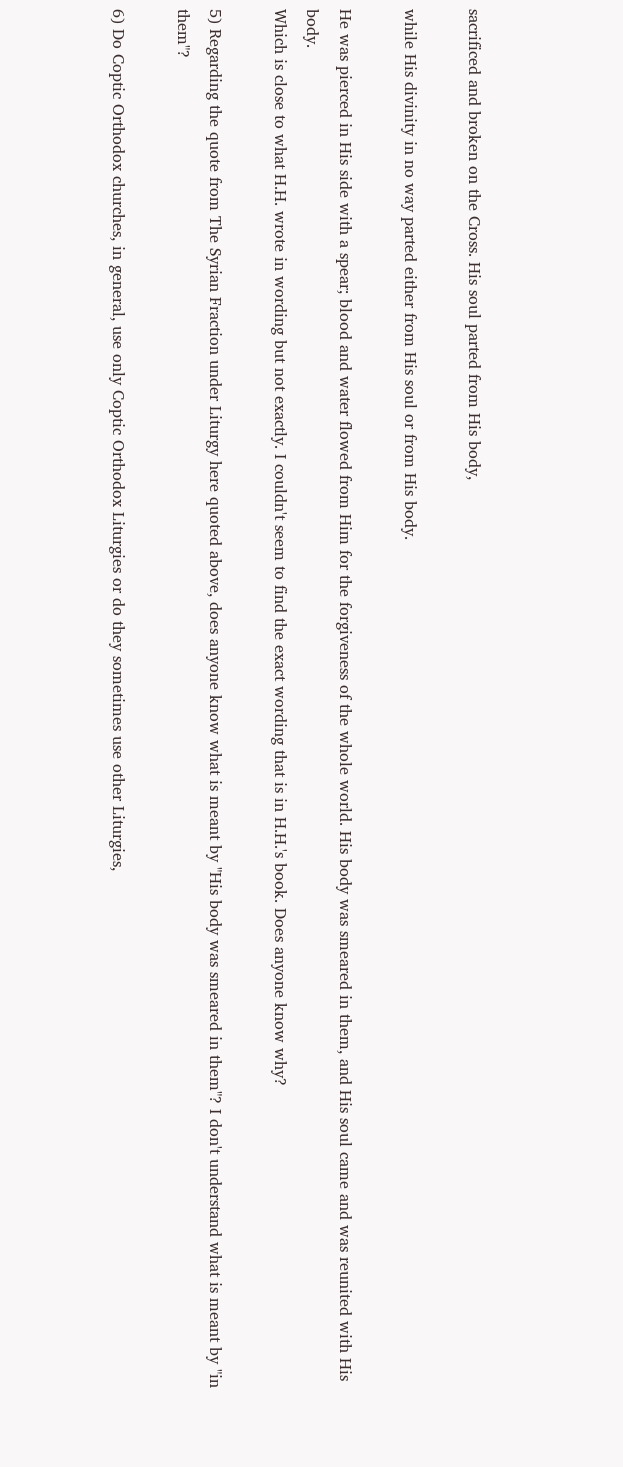sacrificed and broken on the Cross. His soul parted from His body,

while His divinity in no way parted either from His soul or from His body.

He was pierced in His side with a spear; blood and water flowed from Him for the forgiveness of the whole world. His body was smeared in them, and His soul came and was reunited with His body.
Which is close to what H.H. wrote in wording but not exactly. I couldn't seem to find the exact wording that is in H.H.'s book. Does anyone know why?

5) Regarding the quote from The Syrian Fraction under Liturgy here quoted above, does anyone know what is meant by "His body was smeared in them"? I don't understand what is meant by "in them"?

6) Do Coptic Orthodox churches, in general, use only Coptic Orthodox Liturgies or do they sometimes use other Liturgies,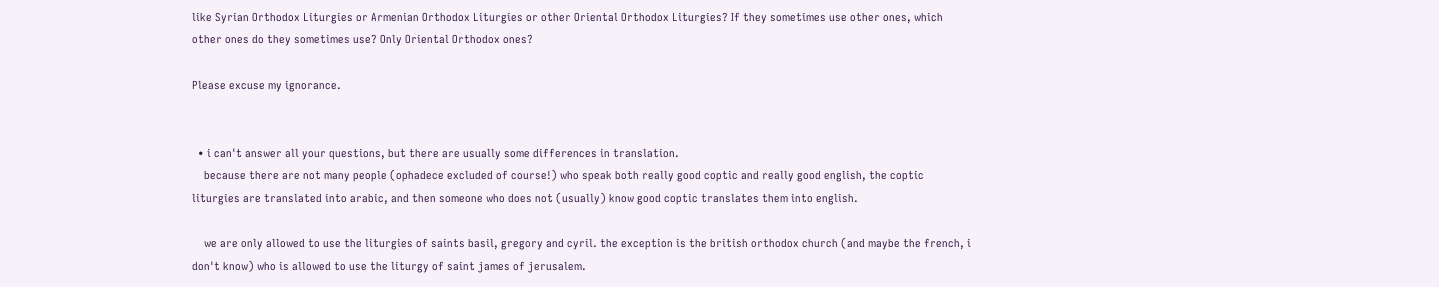like Syrian Orthodox Liturgies or Armenian Orthodox Liturgies or other Oriental Orthodox Liturgies? If they sometimes use other ones, which other ones do they sometimes use? Only Oriental Orthodox ones?

Please excuse my ignorance.


  • i can't answer all your questions, but there are usually some differences in translation.
    because there are not many people (ophadece excluded of course!) who speak both really good coptic and really good english, the coptic liturgies are translated into arabic, and then someone who does not (usually) know good coptic translates them into english.

    we are only allowed to use the liturgies of saints basil, gregory and cyril. the exception is the british orthodox church (and maybe the french, i don't know) who is allowed to use the liturgy of saint james of jerusalem.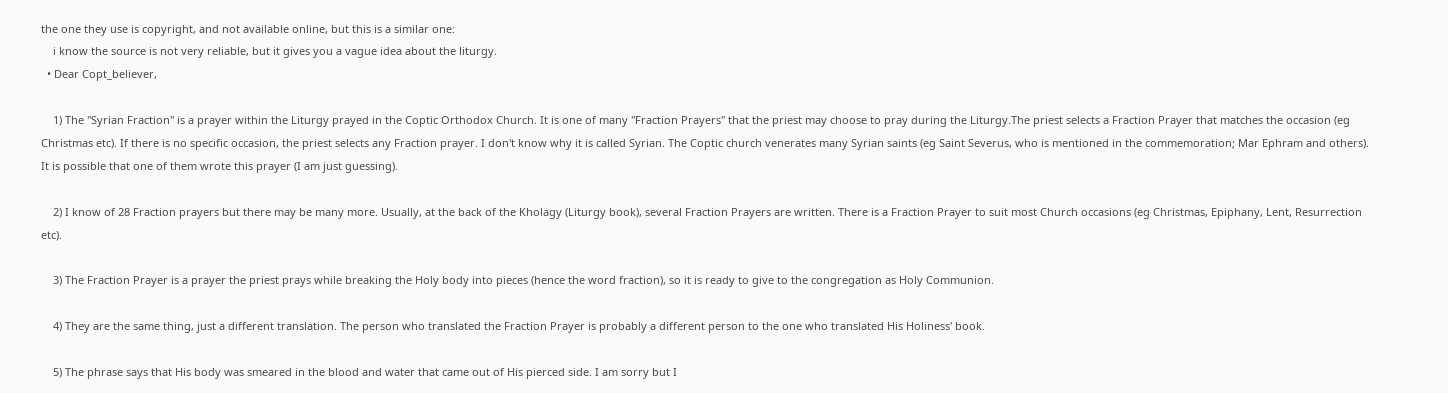the one they use is copyright, and not available online, but this is a similar one:
    i know the source is not very reliable, but it gives you a vague idea about the liturgy.
  • Dear Copt_believer,

    1) The "Syrian Fraction" is a prayer within the Liturgy prayed in the Coptic Orthodox Church. It is one of many "Fraction Prayers" that the priest may choose to pray during the Liturgy.The priest selects a Fraction Prayer that matches the occasion (eg Christmas etc). If there is no specific occasion, the priest selects any Fraction prayer. I don't know why it is called Syrian. The Coptic church venerates many Syrian saints (eg Saint Severus, who is mentioned in the commemoration; Mar Ephram and others). It is possible that one of them wrote this prayer (I am just guessing).

    2) I know of 28 Fraction prayers but there may be many more. Usually, at the back of the Kholagy (Liturgy book), several Fraction Prayers are written. There is a Fraction Prayer to suit most Church occasions (eg Christmas, Epiphany, Lent, Resurrection etc).

    3) The Fraction Prayer is a prayer the priest prays while breaking the Holy body into pieces (hence the word fraction), so it is ready to give to the congregation as Holy Communion.

    4) They are the same thing, just a different translation. The person who translated the Fraction Prayer is probably a different person to the one who translated His Holiness' book.

    5) The phrase says that His body was smeared in the blood and water that came out of His pierced side. I am sorry but I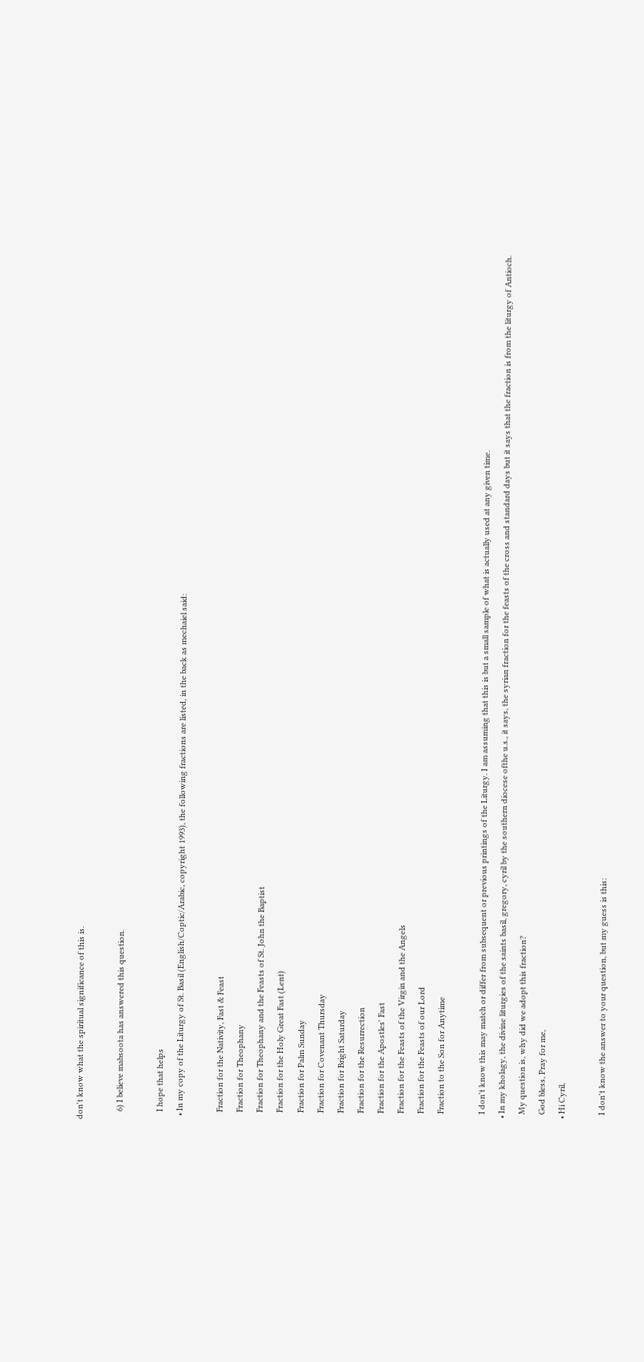don't know what the spiritual significance of this is.

    6) I believe mabsoota has answered this question.

    I hope that helps
  • In my copy of the Liturgy of St. Basil (English/Coptic/Arabic, copyright 1993), the following fractions are listed, in the back as mechaiel said:

    Fraction for the Nativity, Fast & Feast
    Fraction for Theophany
    Fraction for Theophany and the Feasts of St. John the Baptist
    Fraction for the Holy Great Fast (Lent)
    Fraction for Palm Sunday
    Fraction for Covenant Thursday
    Fraction for Bright Saturday
    Fraction for the Resurrection
    Fraction for the Apostles' Fast
    Fraction for the Feasts of the Virgin and the Angels
    Fraction for the Feasts of our Lord
    Fraction to the Son for Anytime

    I don't know this may match or differ from subsequent or previous printings of the Liturgy. I am assuming that this is but a small sample of what is actually used at any given time.
  • In my kholagy, the divine liturgies of the saints basil, gregory, cyril by the southern diocese ofthe u.s., it says, the syrian fraction for the feasts of the cross and standard days but it says that the fraction is from the liturgy of Antioch.
    My question is, why did we adopt this fraction?
    God bless, Pray for me,
  • Hi Cyril,

    I don't know the answer to your question, but my guess is this: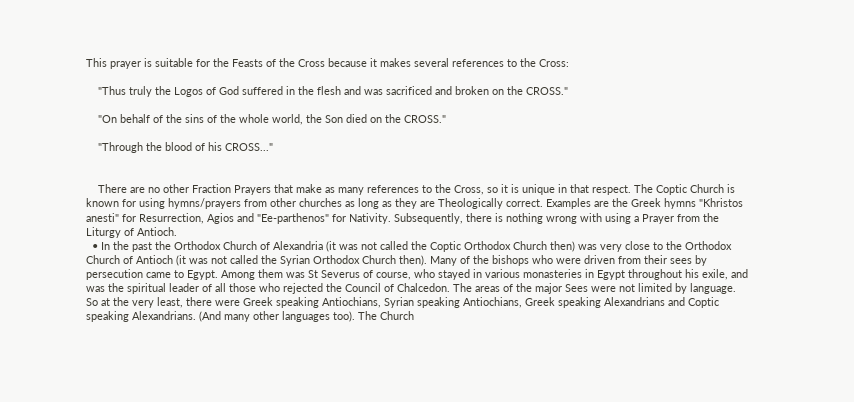This prayer is suitable for the Feasts of the Cross because it makes several references to the Cross:

    "Thus truly the Logos of God suffered in the flesh and was sacrificed and broken on the CROSS."

    "On behalf of the sins of the whole world, the Son died on the CROSS."

    "Through the blood of his CROSS..."


    There are no other Fraction Prayers that make as many references to the Cross, so it is unique in that respect. The Coptic Church is known for using hymns/prayers from other churches as long as they are Theologically correct. Examples are the Greek hymns "Khristos anesti" for Resurrection, Agios and "Ee-parthenos" for Nativity. Subsequently, there is nothing wrong with using a Prayer from the Liturgy of Antioch.
  • In the past the Orthodox Church of Alexandria (it was not called the Coptic Orthodox Church then) was very close to the Orthodox Church of Antioch (it was not called the Syrian Orthodox Church then). Many of the bishops who were driven from their sees by persecution came to Egypt. Among them was St Severus of course, who stayed in various monasteries in Egypt throughout his exile, and was the spiritual leader of all those who rejected the Council of Chalcedon. The areas of the major Sees were not limited by language. So at the very least, there were Greek speaking Antiochians, Syrian speaking Antiochians, Greek speaking Alexandrians and Coptic speaking Alexandrians. (And many other languages too). The Church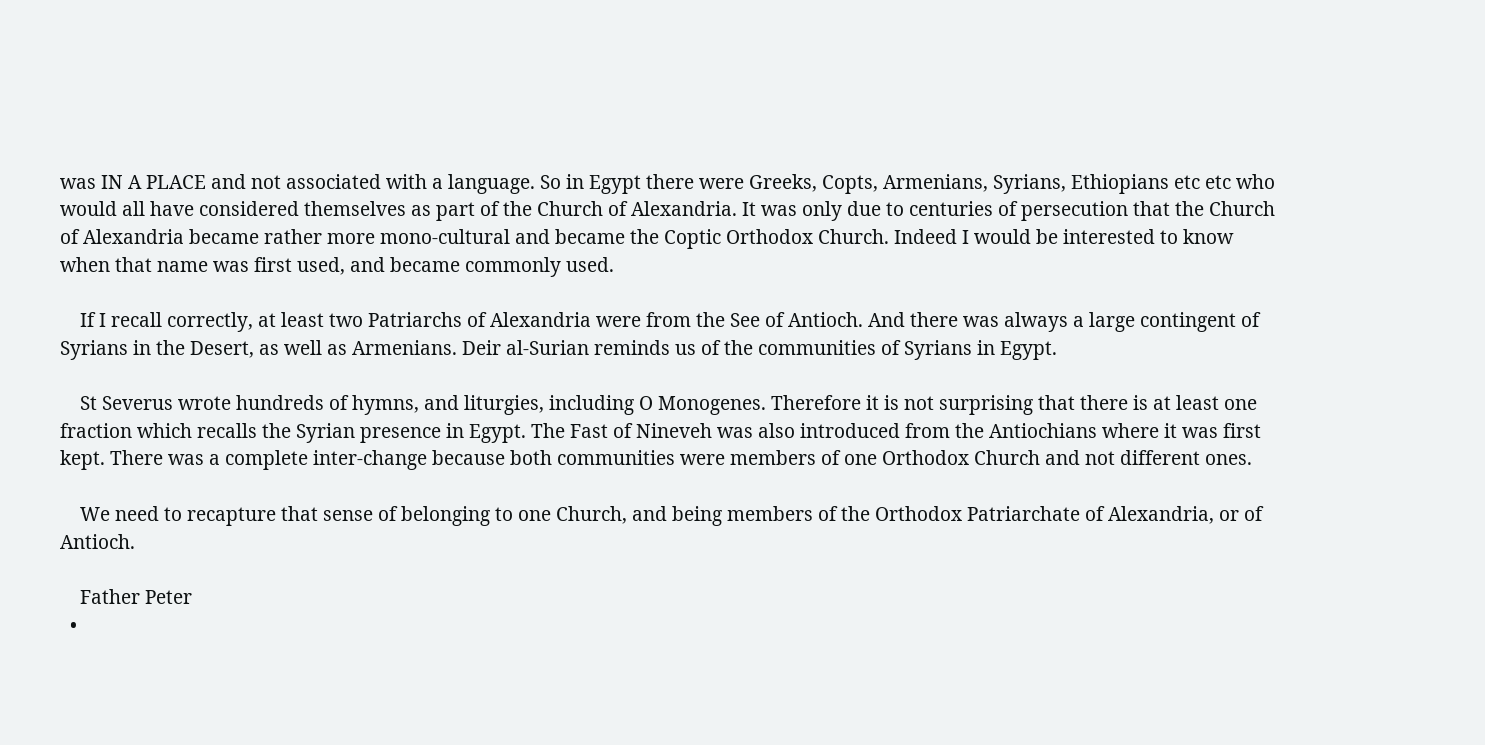was IN A PLACE and not associated with a language. So in Egypt there were Greeks, Copts, Armenians, Syrians, Ethiopians etc etc who would all have considered themselves as part of the Church of Alexandria. It was only due to centuries of persecution that the Church of Alexandria became rather more mono-cultural and became the Coptic Orthodox Church. Indeed I would be interested to know when that name was first used, and became commonly used.

    If I recall correctly, at least two Patriarchs of Alexandria were from the See of Antioch. And there was always a large contingent of Syrians in the Desert, as well as Armenians. Deir al-Surian reminds us of the communities of Syrians in Egypt.

    St Severus wrote hundreds of hymns, and liturgies, including O Monogenes. Therefore it is not surprising that there is at least one fraction which recalls the Syrian presence in Egypt. The Fast of Nineveh was also introduced from the Antiochians where it was first kept. There was a complete inter-change because both communities were members of one Orthodox Church and not different ones.

    We need to recapture that sense of belonging to one Church, and being members of the Orthodox Patriarchate of Alexandria, or of Antioch.

    Father Peter
  •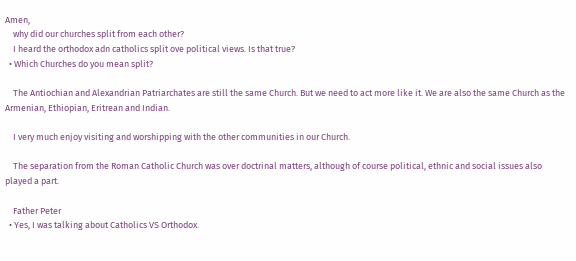Amen,
    why did our churches split from each other?
    I heard the orthodox adn catholics split ove political views. Is that true?
  • Which Churches do you mean split?

    The Antiochian and Alexandrian Patriarchates are still the same Church. But we need to act more like it. We are also the same Church as the Armenian, Ethiopian, Eritrean and Indian.

    I very much enjoy visiting and worshipping with the other communities in our Church.

    The separation from the Roman Catholic Church was over doctrinal matters, although of course political, ethnic and social issues also played a part.

    Father Peter
  • Yes, I was talking about Catholics VS Orthodox.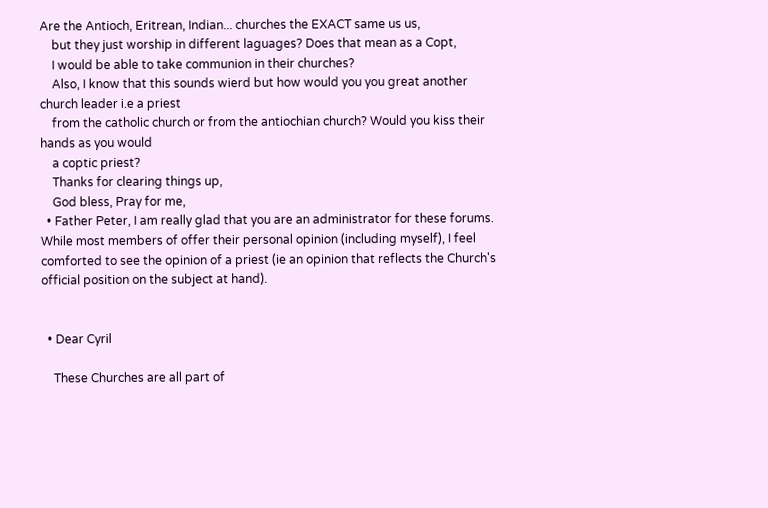Are the Antioch, Eritrean, Indian... churches the EXACT same us us,
    but they just worship in different laguages? Does that mean as a Copt,
    I would be able to take communion in their churches?
    Also, I know that this sounds wierd but how would you you great another church leader i.e a priest
    from the catholic church or from the antiochian church? Would you kiss their hands as you would
    a coptic priest?
    Thanks for clearing things up,
    God bless, Pray for me,
  • Father Peter, I am really glad that you are an administrator for these forums. While most members of offer their personal opinion (including myself), I feel comforted to see the opinion of a priest (ie an opinion that reflects the Church's official position on the subject at hand).


  • Dear Cyril

    These Churches are all part of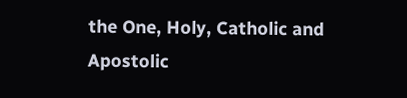the One, Holy, Catholic and Apostolic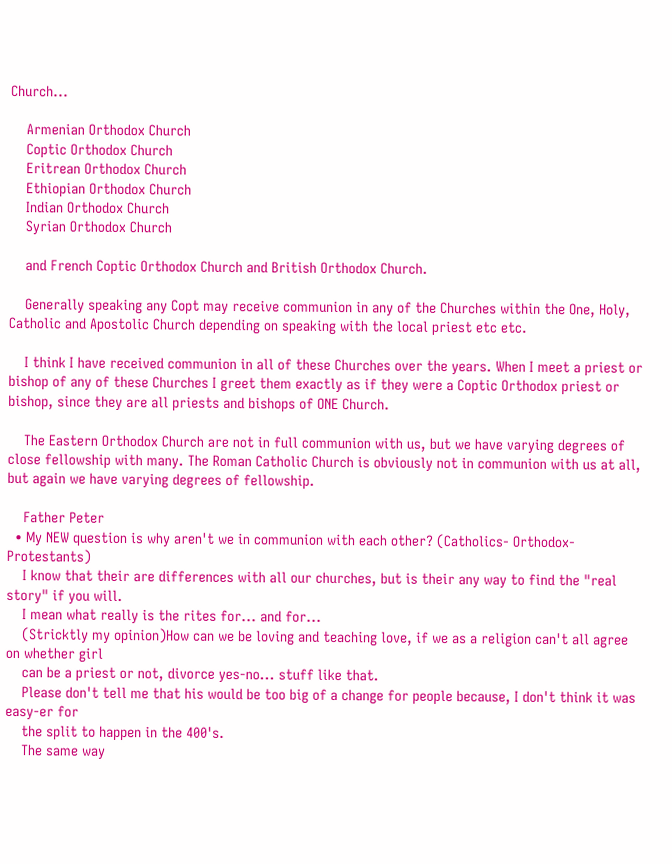Church...

    Armenian Orthodox Church
    Coptic Orthodox Church
    Eritrean Orthodox Church
    Ethiopian Orthodox Church
    Indian Orthodox Church
    Syrian Orthodox Church

    and French Coptic Orthodox Church and British Orthodox Church.

    Generally speaking any Copt may receive communion in any of the Churches within the One, Holy, Catholic and Apostolic Church depending on speaking with the local priest etc etc.

    I think I have received communion in all of these Churches over the years. When I meet a priest or bishop of any of these Churches I greet them exactly as if they were a Coptic Orthodox priest or bishop, since they are all priests and bishops of ONE Church.

    The Eastern Orthodox Church are not in full communion with us, but we have varying degrees of close fellowship with many. The Roman Catholic Church is obviously not in communion with us at all, but again we have varying degrees of fellowship.

    Father Peter
  • My NEW question is why aren't we in communion with each other? (Catholics- Orthodox- Protestants)
    I know that their are differences with all our churches, but is their any way to find the "real story" if you will.
    I mean what really is the rites for... and for...
    (Stricktly my opinion)How can we be loving and teaching love, if we as a religion can't all agree on whether girl
    can be a priest or not, divorce yes-no... stuff like that.
    Please don't tell me that his would be too big of a change for people because, I don't think it was easy-er for
    the split to happen in the 400's.
    The same way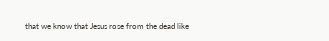that we know that Jesus rose from the dead like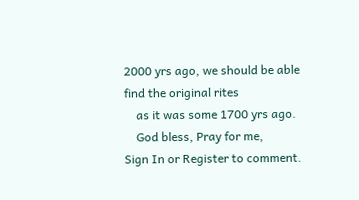2000 yrs ago, we should be able find the original rites
    as it was some 1700 yrs ago.
    God bless, Pray for me,
Sign In or Register to comment.